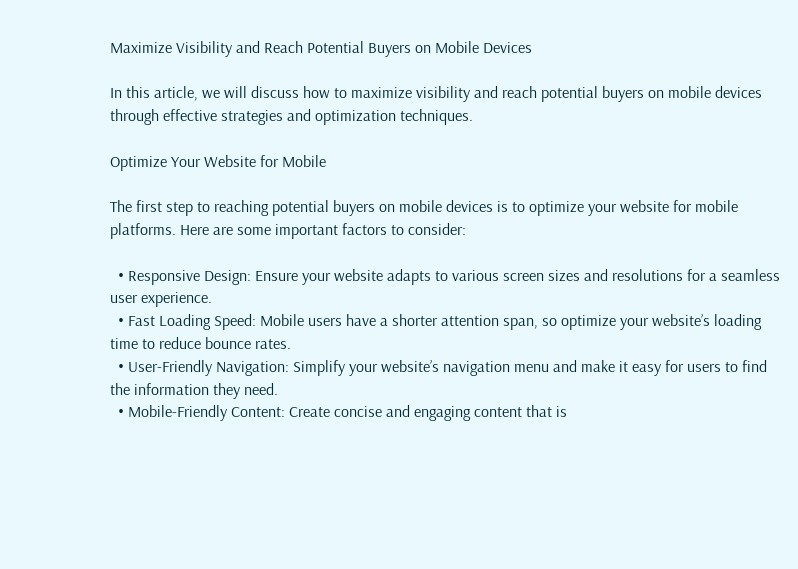Maximize Visibility and Reach Potential Buyers on Mobile Devices

In this article, we will discuss how to maximize visibility and reach potential buyers on mobile devices through effective strategies and optimization techniques.

Optimize Your Website for Mobile

The first step to reaching potential buyers on mobile devices is to optimize your website for mobile platforms. Here are some important factors to consider:

  • Responsive Design: Ensure your website adapts to various screen sizes and resolutions for a seamless user experience.
  • Fast Loading Speed: Mobile users have a shorter attention span, so optimize your website’s loading time to reduce bounce rates.
  • User-Friendly Navigation: Simplify your website’s navigation menu and make it easy for users to find the information they need.
  • Mobile-Friendly Content: Create concise and engaging content that is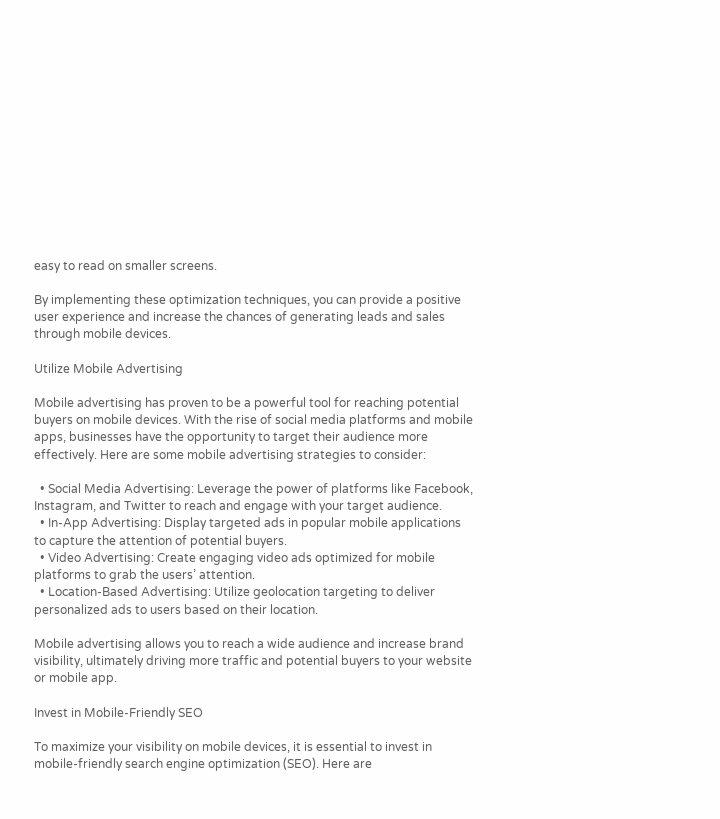easy to read on smaller screens.

By implementing these optimization techniques, you can provide a positive user experience and increase the chances of generating leads and sales through mobile devices.

Utilize Mobile Advertising

Mobile advertising has proven to be a powerful tool for reaching potential buyers on mobile devices. With the rise of social media platforms and mobile apps, businesses have the opportunity to target their audience more effectively. Here are some mobile advertising strategies to consider:

  • Social Media Advertising: Leverage the power of platforms like Facebook, Instagram, and Twitter to reach and engage with your target audience.
  • In-App Advertising: Display targeted ads in popular mobile applications to capture the attention of potential buyers.
  • Video Advertising: Create engaging video ads optimized for mobile platforms to grab the users’ attention.
  • Location-Based Advertising: Utilize geolocation targeting to deliver personalized ads to users based on their location.

Mobile advertising allows you to reach a wide audience and increase brand visibility, ultimately driving more traffic and potential buyers to your website or mobile app.

Invest in Mobile-Friendly SEO

To maximize your visibility on mobile devices, it is essential to invest in mobile-friendly search engine optimization (SEO). Here are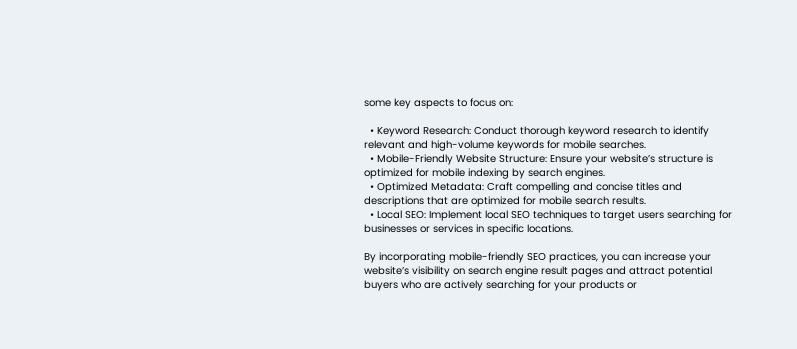some key aspects to focus on:

  • Keyword Research: Conduct thorough keyword research to identify relevant and high-volume keywords for mobile searches.
  • Mobile-Friendly Website Structure: Ensure your website’s structure is optimized for mobile indexing by search engines.
  • Optimized Metadata: Craft compelling and concise titles and descriptions that are optimized for mobile search results.
  • Local SEO: Implement local SEO techniques to target users searching for businesses or services in specific locations.

By incorporating mobile-friendly SEO practices, you can increase your website’s visibility on search engine result pages and attract potential buyers who are actively searching for your products or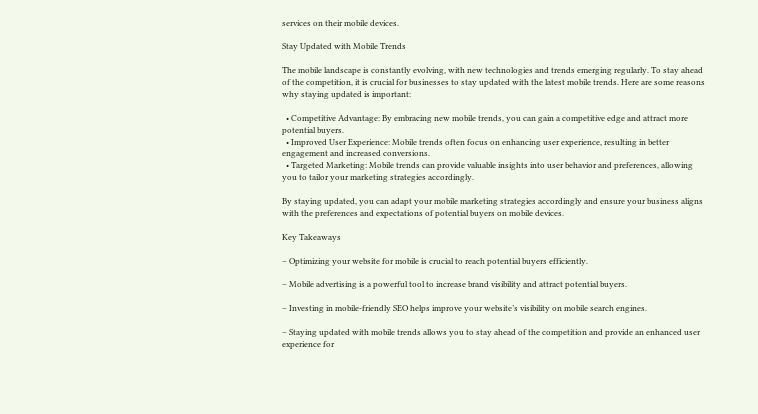services on their mobile devices.

Stay Updated with Mobile Trends

The mobile landscape is constantly evolving, with new technologies and trends emerging regularly. To stay ahead of the competition, it is crucial for businesses to stay updated with the latest mobile trends. Here are some reasons why staying updated is important:

  • Competitive Advantage: By embracing new mobile trends, you can gain a competitive edge and attract more potential buyers.
  • Improved User Experience: Mobile trends often focus on enhancing user experience, resulting in better engagement and increased conversions.
  • Targeted Marketing: Mobile trends can provide valuable insights into user behavior and preferences, allowing you to tailor your marketing strategies accordingly.

By staying updated, you can adapt your mobile marketing strategies accordingly and ensure your business aligns with the preferences and expectations of potential buyers on mobile devices.

Key Takeaways

– Optimizing your website for mobile is crucial to reach potential buyers efficiently.

– Mobile advertising is a powerful tool to increase brand visibility and attract potential buyers.

– Investing in mobile-friendly SEO helps improve your website’s visibility on mobile search engines.

– Staying updated with mobile trends allows you to stay ahead of the competition and provide an enhanced user experience for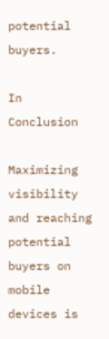potential buyers.

In Conclusion

Maximizing visibility and reaching potential buyers on mobile devices is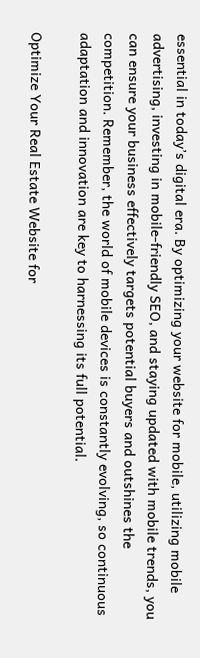essential in today’s digital era. By optimizing your website for mobile, utilizing mobile advertising, investing in mobile-friendly SEO, and staying updated with mobile trends, you can ensure your business effectively targets potential buyers and outshines the competition. Remember, the world of mobile devices is constantly evolving, so continuous adaptation and innovation are key to harnessing its full potential.

Optimize Your Real Estate Website for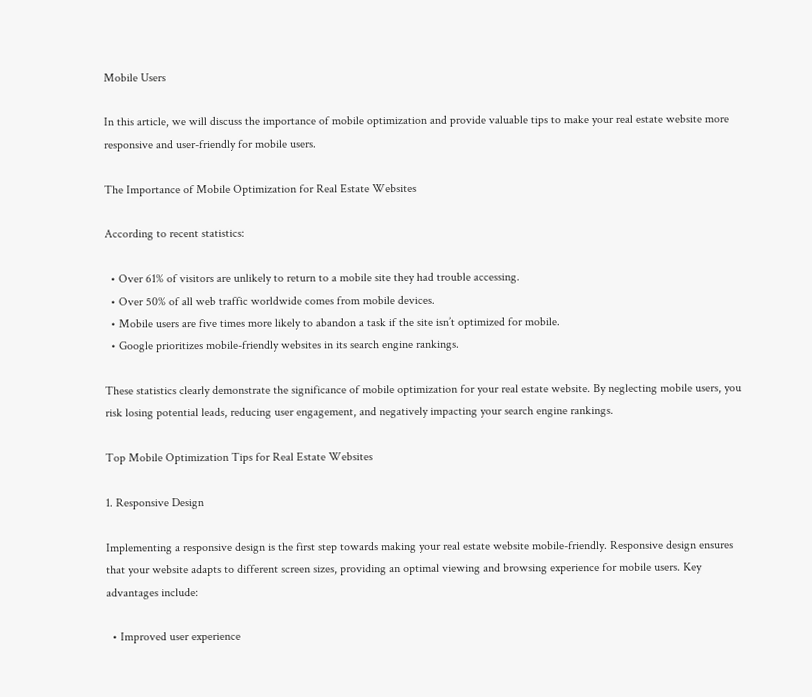Mobile Users

In this article, we will discuss the importance of mobile optimization and provide valuable tips to make your real estate website more responsive and user-friendly for mobile users.

The Importance of Mobile Optimization for Real Estate Websites

According to recent statistics:

  • Over 61% of visitors are unlikely to return to a mobile site they had trouble accessing.
  • Over 50% of all web traffic worldwide comes from mobile devices.
  • Mobile users are five times more likely to abandon a task if the site isn’t optimized for mobile.
  • Google prioritizes mobile-friendly websites in its search engine rankings.

These statistics clearly demonstrate the significance of mobile optimization for your real estate website. By neglecting mobile users, you risk losing potential leads, reducing user engagement, and negatively impacting your search engine rankings.

Top Mobile Optimization Tips for Real Estate Websites

1. Responsive Design

Implementing a responsive design is the first step towards making your real estate website mobile-friendly. Responsive design ensures that your website adapts to different screen sizes, providing an optimal viewing and browsing experience for mobile users. Key advantages include:

  • Improved user experience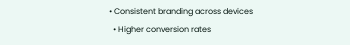• Consistent branding across devices
  • Higher conversion rates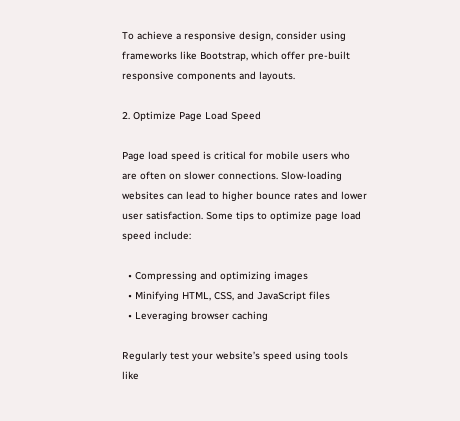To achieve a responsive design, consider using frameworks like Bootstrap, which offer pre-built responsive components and layouts.

2. Optimize Page Load Speed

Page load speed is critical for mobile users who are often on slower connections. Slow-loading websites can lead to higher bounce rates and lower user satisfaction. Some tips to optimize page load speed include:

  • Compressing and optimizing images
  • Minifying HTML, CSS, and JavaScript files
  • Leveraging browser caching

Regularly test your website’s speed using tools like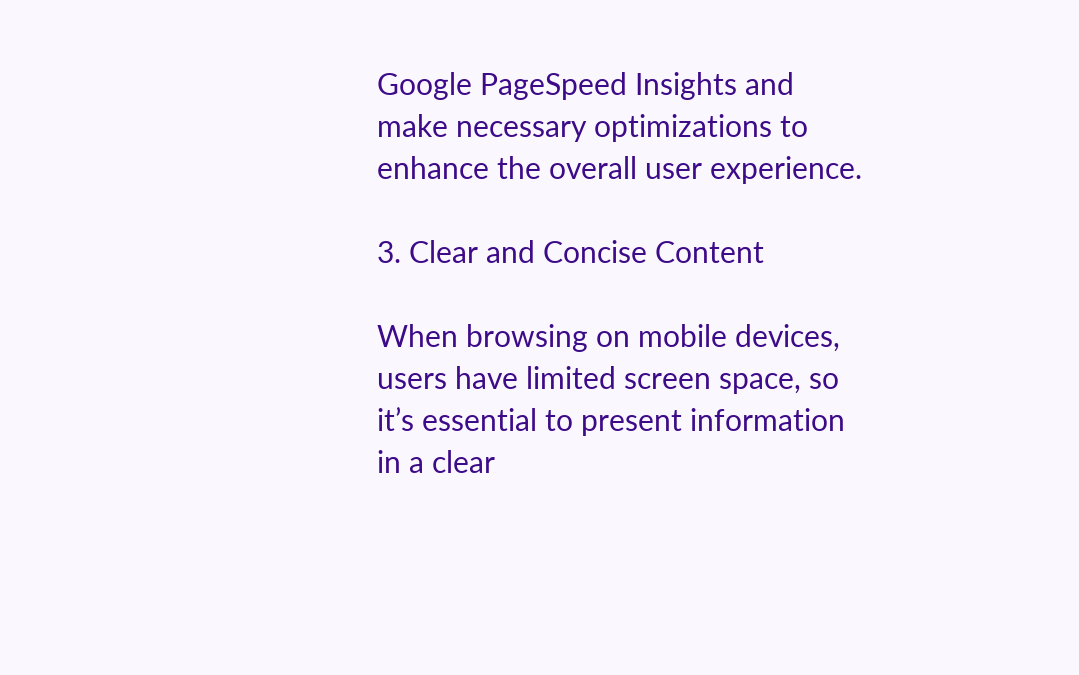Google PageSpeed Insights and make necessary optimizations to enhance the overall user experience.

3. Clear and Concise Content

When browsing on mobile devices, users have limited screen space, so it’s essential to present information in a clear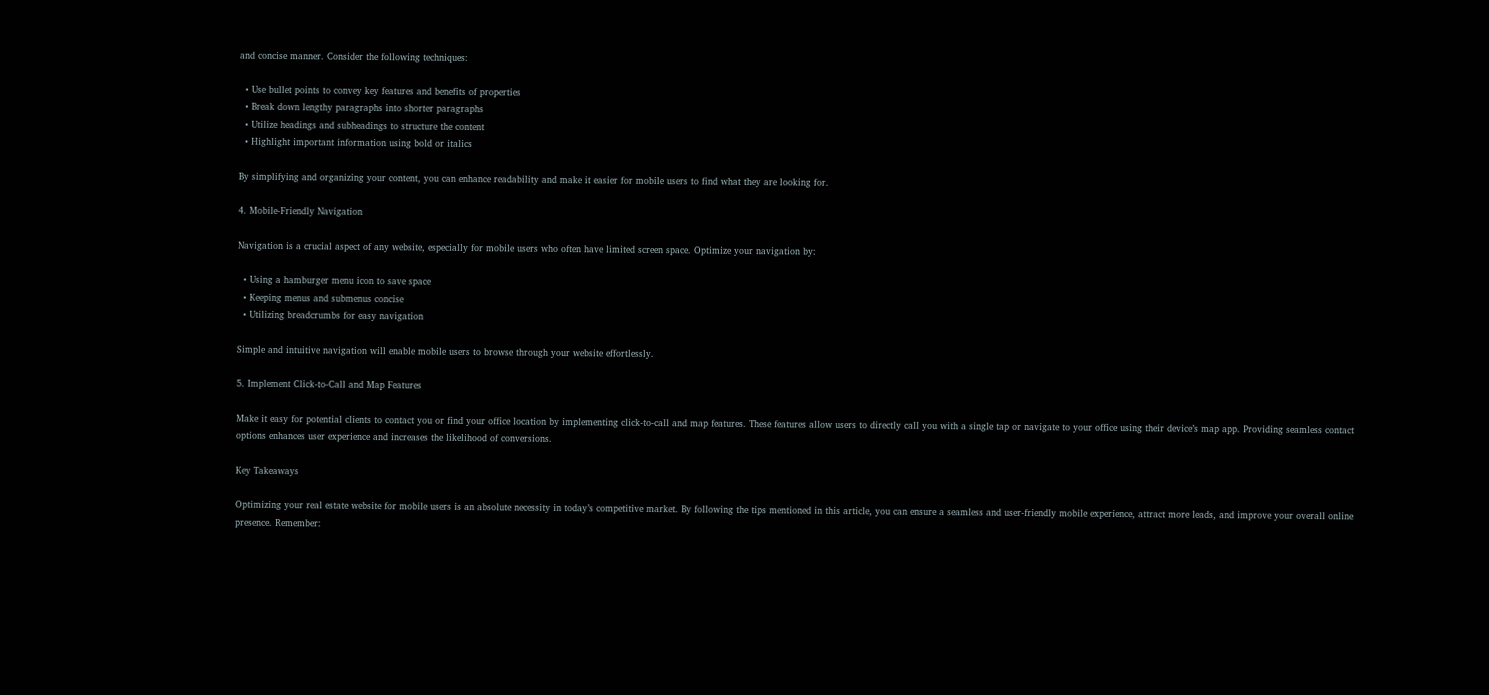and concise manner. Consider the following techniques:

  • Use bullet points to convey key features and benefits of properties
  • Break down lengthy paragraphs into shorter paragraphs
  • Utilize headings and subheadings to structure the content
  • Highlight important information using bold or italics

By simplifying and organizing your content, you can enhance readability and make it easier for mobile users to find what they are looking for.

4. Mobile-Friendly Navigation

Navigation is a crucial aspect of any website, especially for mobile users who often have limited screen space. Optimize your navigation by:

  • Using a hamburger menu icon to save space
  • Keeping menus and submenus concise
  • Utilizing breadcrumbs for easy navigation

Simple and intuitive navigation will enable mobile users to browse through your website effortlessly.

5. Implement Click-to-Call and Map Features

Make it easy for potential clients to contact you or find your office location by implementing click-to-call and map features. These features allow users to directly call you with a single tap or navigate to your office using their device’s map app. Providing seamless contact options enhances user experience and increases the likelihood of conversions.

Key Takeaways

Optimizing your real estate website for mobile users is an absolute necessity in today’s competitive market. By following the tips mentioned in this article, you can ensure a seamless and user-friendly mobile experience, attract more leads, and improve your overall online presence. Remember: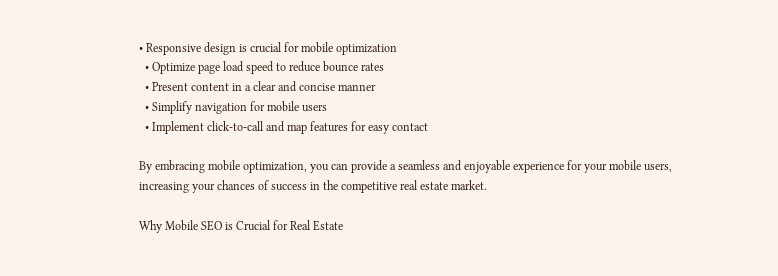• Responsive design is crucial for mobile optimization
  • Optimize page load speed to reduce bounce rates
  • Present content in a clear and concise manner
  • Simplify navigation for mobile users
  • Implement click-to-call and map features for easy contact

By embracing mobile optimization, you can provide a seamless and enjoyable experience for your mobile users, increasing your chances of success in the competitive real estate market.

Why Mobile SEO is Crucial for Real Estate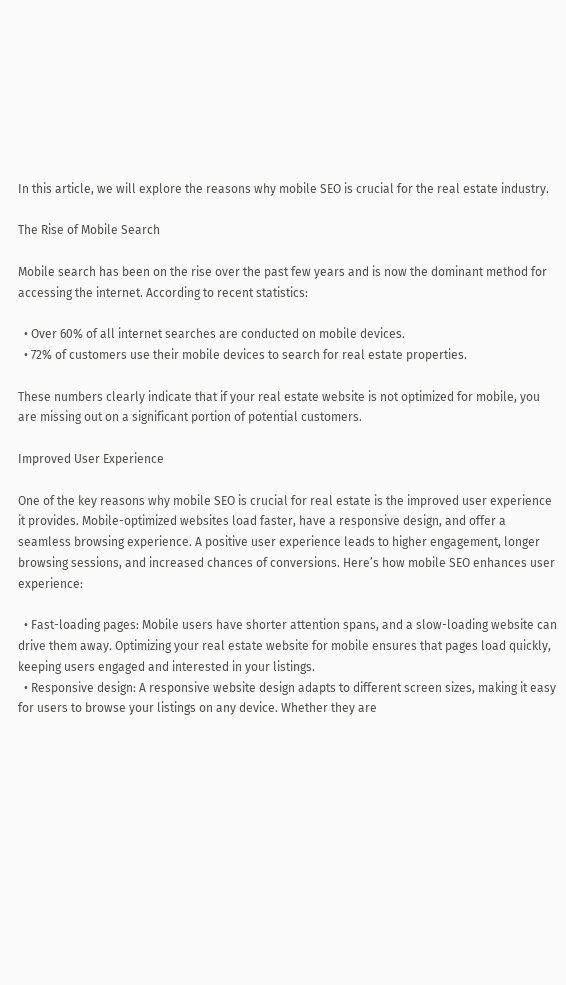In this article, we will explore the reasons why mobile SEO is crucial for the real estate industry.

The Rise of Mobile Search

Mobile search has been on the rise over the past few years and is now the dominant method for accessing the internet. According to recent statistics:

  • Over 60% of all internet searches are conducted on mobile devices.
  • 72% of customers use their mobile devices to search for real estate properties.

These numbers clearly indicate that if your real estate website is not optimized for mobile, you are missing out on a significant portion of potential customers.

Improved User Experience

One of the key reasons why mobile SEO is crucial for real estate is the improved user experience it provides. Mobile-optimized websites load faster, have a responsive design, and offer a seamless browsing experience. A positive user experience leads to higher engagement, longer browsing sessions, and increased chances of conversions. Here’s how mobile SEO enhances user experience:

  • Fast-loading pages: Mobile users have shorter attention spans, and a slow-loading website can drive them away. Optimizing your real estate website for mobile ensures that pages load quickly, keeping users engaged and interested in your listings.
  • Responsive design: A responsive website design adapts to different screen sizes, making it easy for users to browse your listings on any device. Whether they are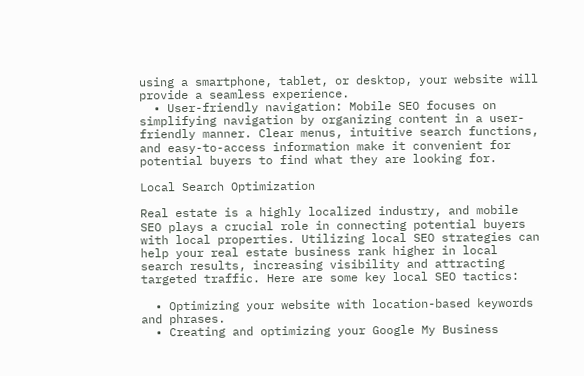using a smartphone, tablet, or desktop, your website will provide a seamless experience.
  • User-friendly navigation: Mobile SEO focuses on simplifying navigation by organizing content in a user-friendly manner. Clear menus, intuitive search functions, and easy-to-access information make it convenient for potential buyers to find what they are looking for.

Local Search Optimization

Real estate is a highly localized industry, and mobile SEO plays a crucial role in connecting potential buyers with local properties. Utilizing local SEO strategies can help your real estate business rank higher in local search results, increasing visibility and attracting targeted traffic. Here are some key local SEO tactics:

  • Optimizing your website with location-based keywords and phrases.
  • Creating and optimizing your Google My Business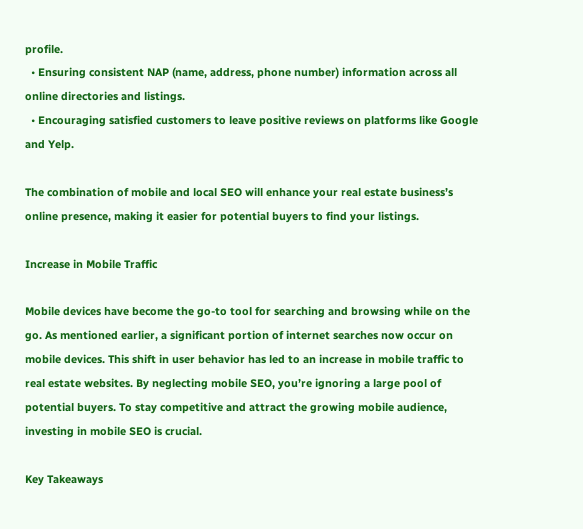profile.
  • Ensuring consistent NAP (name, address, phone number) information across all online directories and listings.
  • Encouraging satisfied customers to leave positive reviews on platforms like Google and Yelp.

The combination of mobile and local SEO will enhance your real estate business’s online presence, making it easier for potential buyers to find your listings.

Increase in Mobile Traffic

Mobile devices have become the go-to tool for searching and browsing while on the go. As mentioned earlier, a significant portion of internet searches now occur on mobile devices. This shift in user behavior has led to an increase in mobile traffic to real estate websites. By neglecting mobile SEO, you’re ignoring a large pool of potential buyers. To stay competitive and attract the growing mobile audience, investing in mobile SEO is crucial.

Key Takeaways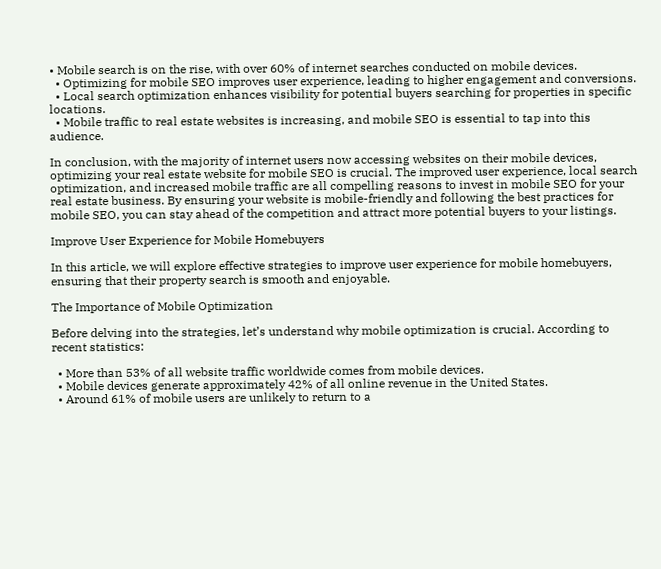• Mobile search is on the rise, with over 60% of internet searches conducted on mobile devices.
  • Optimizing for mobile SEO improves user experience, leading to higher engagement and conversions.
  • Local search optimization enhances visibility for potential buyers searching for properties in specific locations.
  • Mobile traffic to real estate websites is increasing, and mobile SEO is essential to tap into this audience.

In conclusion, with the majority of internet users now accessing websites on their mobile devices, optimizing your real estate website for mobile SEO is crucial. The improved user experience, local search optimization, and increased mobile traffic are all compelling reasons to invest in mobile SEO for your real estate business. By ensuring your website is mobile-friendly and following the best practices for mobile SEO, you can stay ahead of the competition and attract more potential buyers to your listings.

Improve User Experience for Mobile Homebuyers

In this article, we will explore effective strategies to improve user experience for mobile homebuyers, ensuring that their property search is smooth and enjoyable.

The Importance of Mobile Optimization

Before delving into the strategies, let’s understand why mobile optimization is crucial. According to recent statistics:

  • More than 53% of all website traffic worldwide comes from mobile devices.
  • Mobile devices generate approximately 42% of all online revenue in the United States.
  • Around 61% of mobile users are unlikely to return to a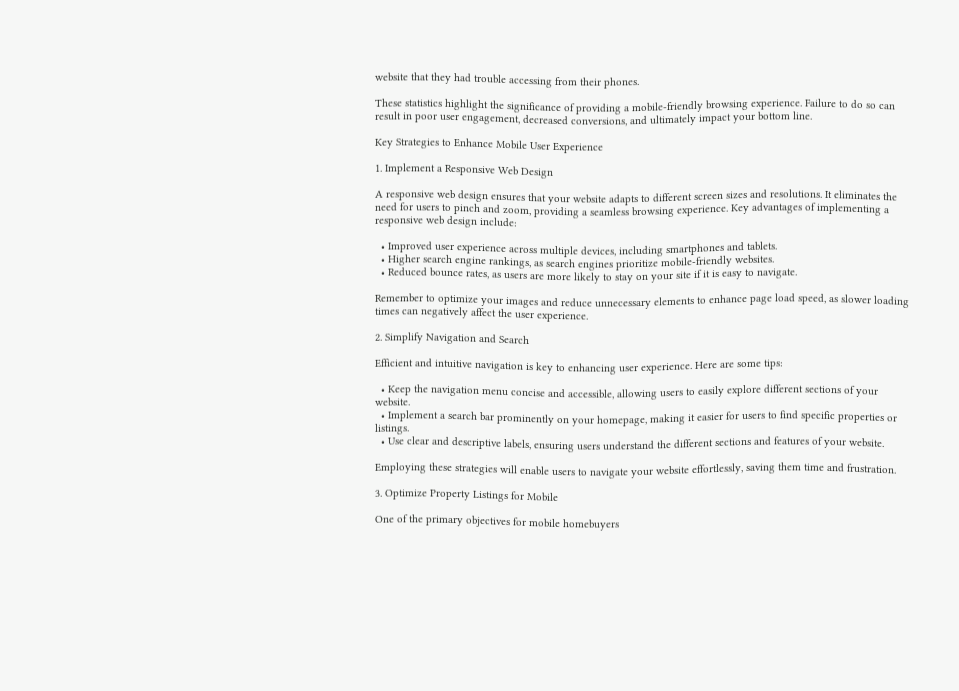website that they had trouble accessing from their phones.

These statistics highlight the significance of providing a mobile-friendly browsing experience. Failure to do so can result in poor user engagement, decreased conversions, and ultimately impact your bottom line.

Key Strategies to Enhance Mobile User Experience

1. Implement a Responsive Web Design

A responsive web design ensures that your website adapts to different screen sizes and resolutions. It eliminates the need for users to pinch and zoom, providing a seamless browsing experience. Key advantages of implementing a responsive web design include:

  • Improved user experience across multiple devices, including smartphones and tablets.
  • Higher search engine rankings, as search engines prioritize mobile-friendly websites.
  • Reduced bounce rates, as users are more likely to stay on your site if it is easy to navigate.

Remember to optimize your images and reduce unnecessary elements to enhance page load speed, as slower loading times can negatively affect the user experience.

2. Simplify Navigation and Search

Efficient and intuitive navigation is key to enhancing user experience. Here are some tips:

  • Keep the navigation menu concise and accessible, allowing users to easily explore different sections of your website.
  • Implement a search bar prominently on your homepage, making it easier for users to find specific properties or listings.
  • Use clear and descriptive labels, ensuring users understand the different sections and features of your website.

Employing these strategies will enable users to navigate your website effortlessly, saving them time and frustration.

3. Optimize Property Listings for Mobile

One of the primary objectives for mobile homebuyers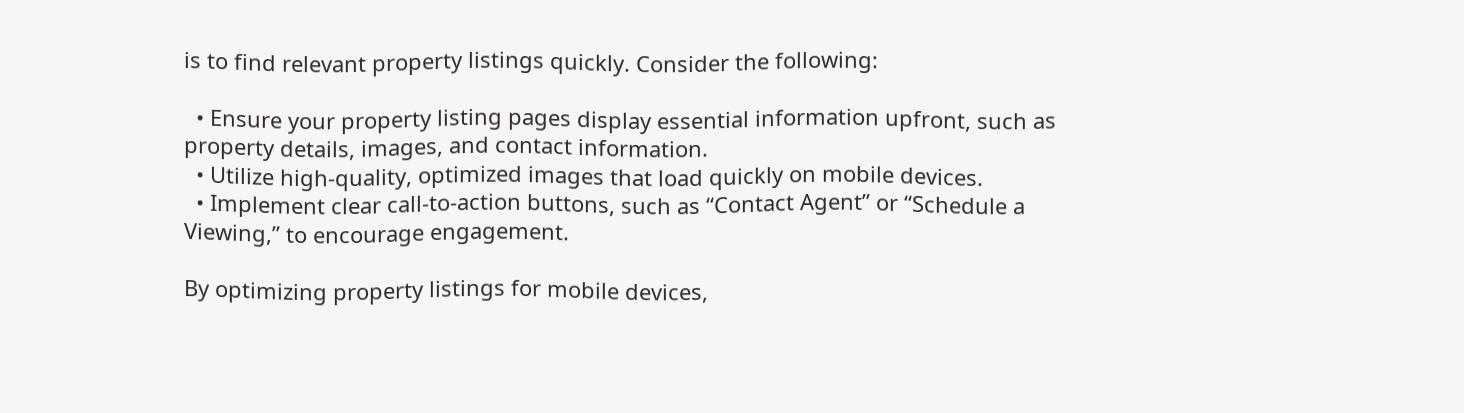is to find relevant property listings quickly. Consider the following:

  • Ensure your property listing pages display essential information upfront, such as property details, images, and contact information.
  • Utilize high-quality, optimized images that load quickly on mobile devices.
  • Implement clear call-to-action buttons, such as “Contact Agent” or “Schedule a Viewing,” to encourage engagement.

By optimizing property listings for mobile devices,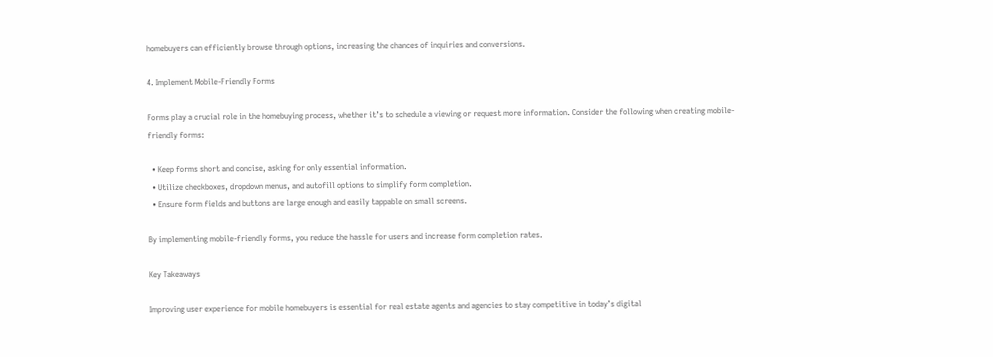homebuyers can efficiently browse through options, increasing the chances of inquiries and conversions.

4. Implement Mobile-Friendly Forms

Forms play a crucial role in the homebuying process, whether it’s to schedule a viewing or request more information. Consider the following when creating mobile-friendly forms:

  • Keep forms short and concise, asking for only essential information.
  • Utilize checkboxes, dropdown menus, and autofill options to simplify form completion.
  • Ensure form fields and buttons are large enough and easily tappable on small screens.

By implementing mobile-friendly forms, you reduce the hassle for users and increase form completion rates.

Key Takeaways

Improving user experience for mobile homebuyers is essential for real estate agents and agencies to stay competitive in today’s digital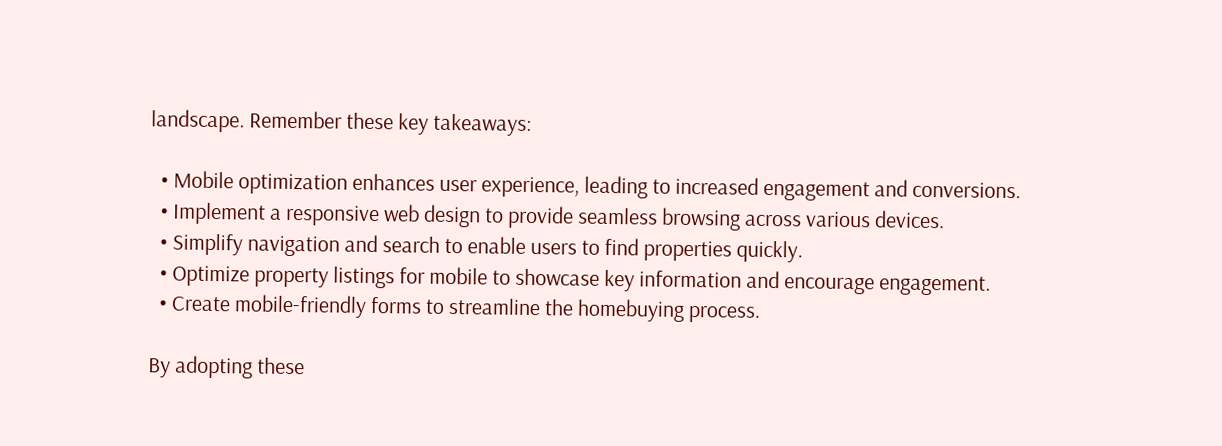landscape. Remember these key takeaways:

  • Mobile optimization enhances user experience, leading to increased engagement and conversions.
  • Implement a responsive web design to provide seamless browsing across various devices.
  • Simplify navigation and search to enable users to find properties quickly.
  • Optimize property listings for mobile to showcase key information and encourage engagement.
  • Create mobile-friendly forms to streamline the homebuying process.

By adopting these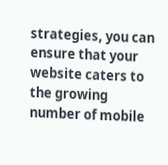strategies, you can ensure that your website caters to the growing number of mobile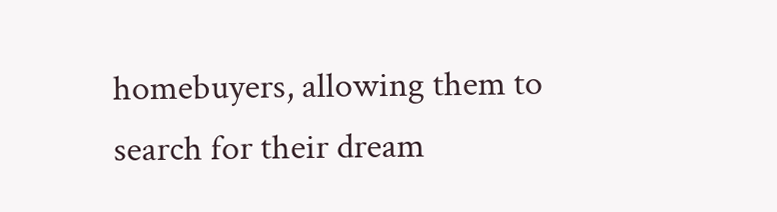homebuyers, allowing them to search for their dream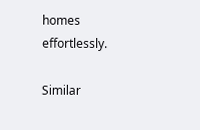homes effortlessly.

Similar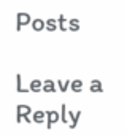Posts

Leave a Reply